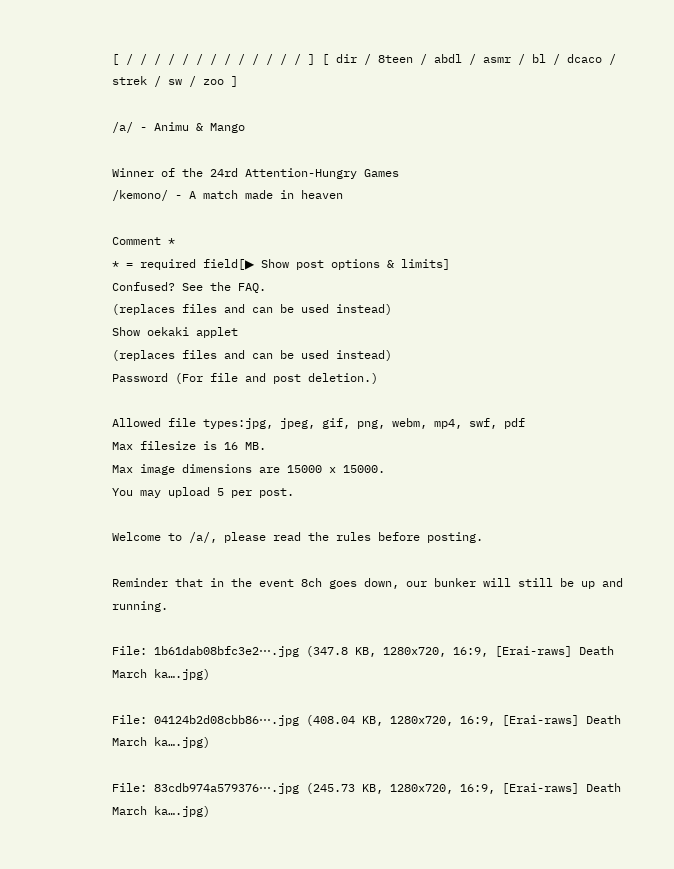[ / / / / / / / / / / / / / ] [ dir / 8teen / abdl / asmr / bl / dcaco / strek / sw / zoo ]

/a/ - Animu & Mango

Winner of the 24rd Attention-Hungry Games
/kemono/ - A match made in heaven

Comment *
* = required field[▶ Show post options & limits]
Confused? See the FAQ.
(replaces files and can be used instead)
Show oekaki applet
(replaces files and can be used instead)
Password (For file and post deletion.)

Allowed file types:jpg, jpeg, gif, png, webm, mp4, swf, pdf
Max filesize is 16 MB.
Max image dimensions are 15000 x 15000.
You may upload 5 per post.

Welcome to /a/, please read the rules before posting.

Reminder that in the event 8ch goes down, our bunker will still be up and running.

File: 1b61dab08bfc3e2⋯.jpg (347.8 KB, 1280x720, 16:9, [Erai-raws] Death March ka….jpg)

File: 04124b2d08cbb86⋯.jpg (408.04 KB, 1280x720, 16:9, [Erai-raws] Death March ka….jpg)

File: 83cdb974a579376⋯.jpg (245.73 KB, 1280x720, 16:9, [Erai-raws] Death March ka….jpg)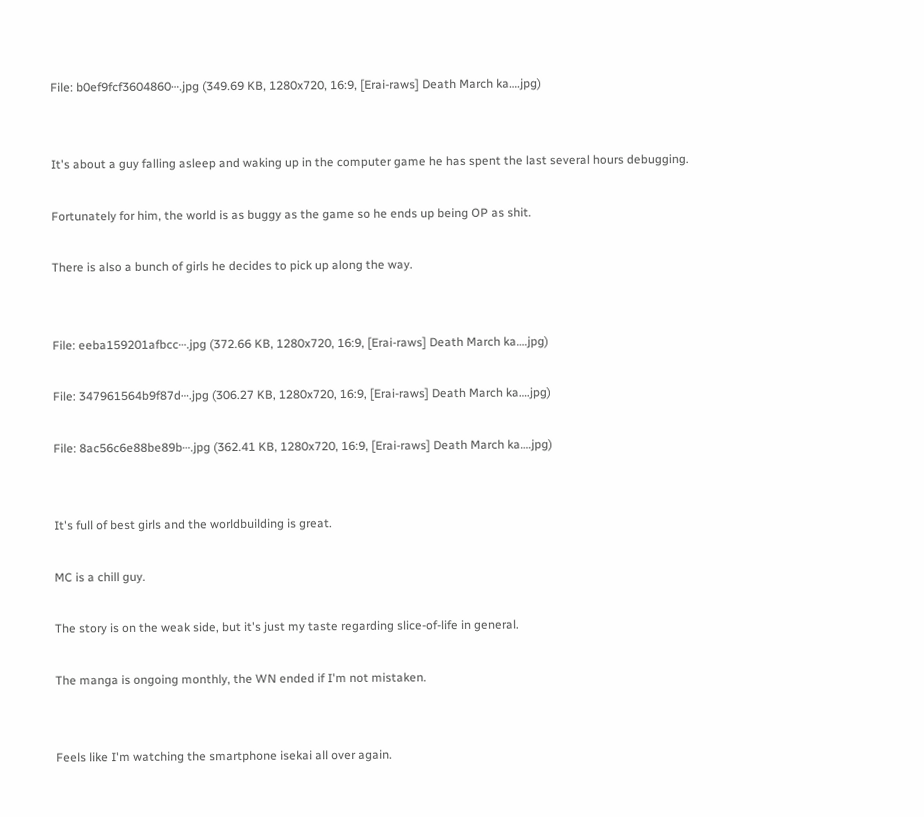File: b0ef9fcf3604860⋯.jpg (349.69 KB, 1280x720, 16:9, [Erai-raws] Death March ka….jpg)


It's about a guy falling asleep and waking up in the computer game he has spent the last several hours debugging.

Fortunately for him, the world is as buggy as the game so he ends up being OP as shit.

There is also a bunch of girls he decides to pick up along the way.


File: eeba159201afbcc⋯.jpg (372.66 KB, 1280x720, 16:9, [Erai-raws] Death March ka….jpg)

File: 347961564b9f87d⋯.jpg (306.27 KB, 1280x720, 16:9, [Erai-raws] Death March ka….jpg)

File: 8ac56c6e88be89b⋯.jpg (362.41 KB, 1280x720, 16:9, [Erai-raws] Death March ka….jpg)


It's full of best girls and the worldbuilding is great.

MC is a chill guy.

The story is on the weak side, but it's just my taste regarding slice-of-life in general.

The manga is ongoing monthly, the WN ended if I'm not mistaken.


Feels like I'm watching the smartphone isekai all over again.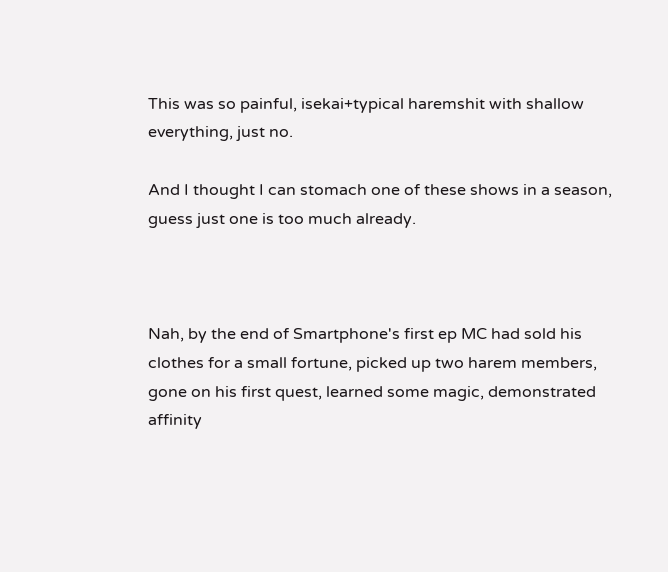This was so painful, isekai+typical haremshit with shallow everything, just no.

And I thought I can stomach one of these shows in a season, guess just one is too much already.



Nah, by the end of Smartphone's first ep MC had sold his clothes for a small fortune, picked up two harem members, gone on his first quest, learned some magic, demonstrated affinity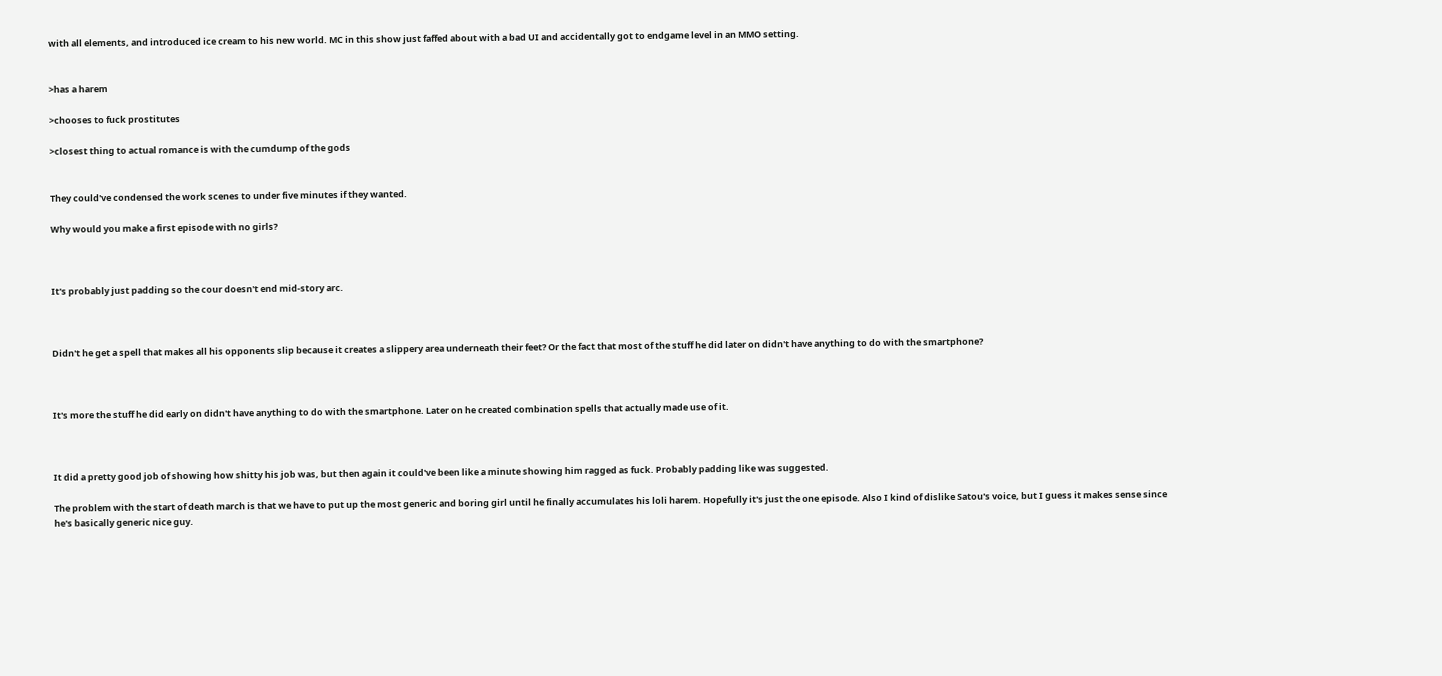with all elements, and introduced ice cream to his new world. MC in this show just faffed about with a bad UI and accidentally got to endgame level in an MMO setting.


>has a harem

>chooses to fuck prostitutes

>closest thing to actual romance is with the cumdump of the gods


They could've condensed the work scenes to under five minutes if they wanted.

Why would you make a first episode with no girls?



It's probably just padding so the cour doesn't end mid-story arc.



Didn't he get a spell that makes all his opponents slip because it creates a slippery area underneath their feet? Or the fact that most of the stuff he did later on didn't have anything to do with the smartphone?



It's more the stuff he did early on didn't have anything to do with the smartphone. Later on he created combination spells that actually made use of it.



It did a pretty good job of showing how shitty his job was, but then again it could've been like a minute showing him ragged as fuck. Probably padding like was suggested.

The problem with the start of death march is that we have to put up the most generic and boring girl until he finally accumulates his loli harem. Hopefully it's just the one episode. Also I kind of dislike Satou's voice, but I guess it makes sense since he's basically generic nice guy.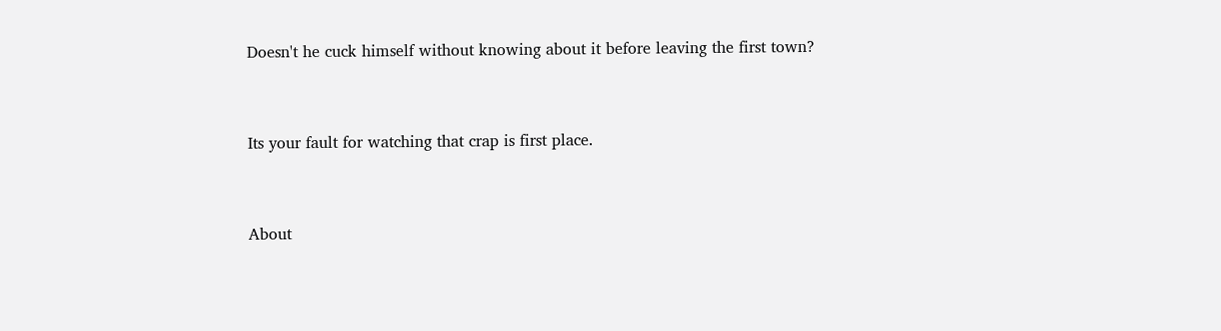Doesn't he cuck himself without knowing about it before leaving the first town?



Its your fault for watching that crap is first place.



About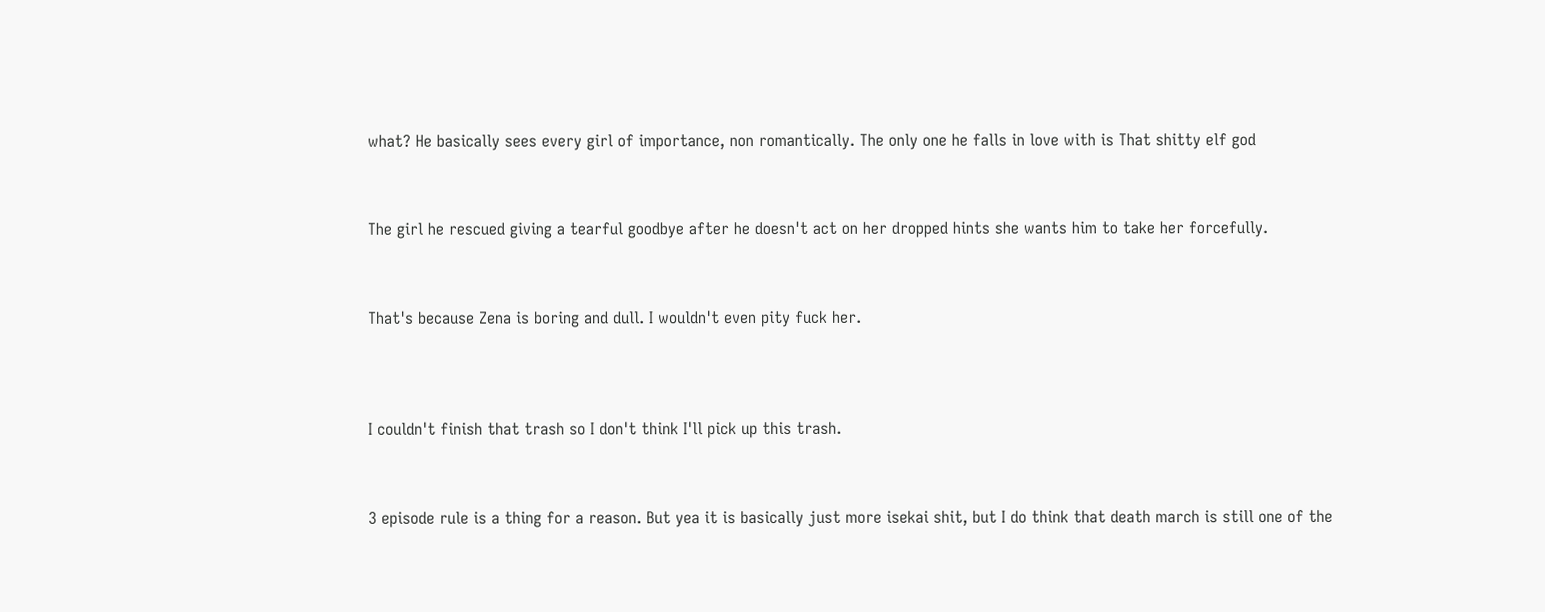what? He basically sees every girl of importance, non romantically. The only one he falls in love with is That shitty elf god



The girl he rescued giving a tearful goodbye after he doesn't act on her dropped hints she wants him to take her forcefully.



That's because Zena is boring and dull. I wouldn't even pity fuck her.




I couldn't finish that trash so I don't think I'll pick up this trash.



3 episode rule is a thing for a reason. But yea it is basically just more isekai shit, but I do think that death march is still one of the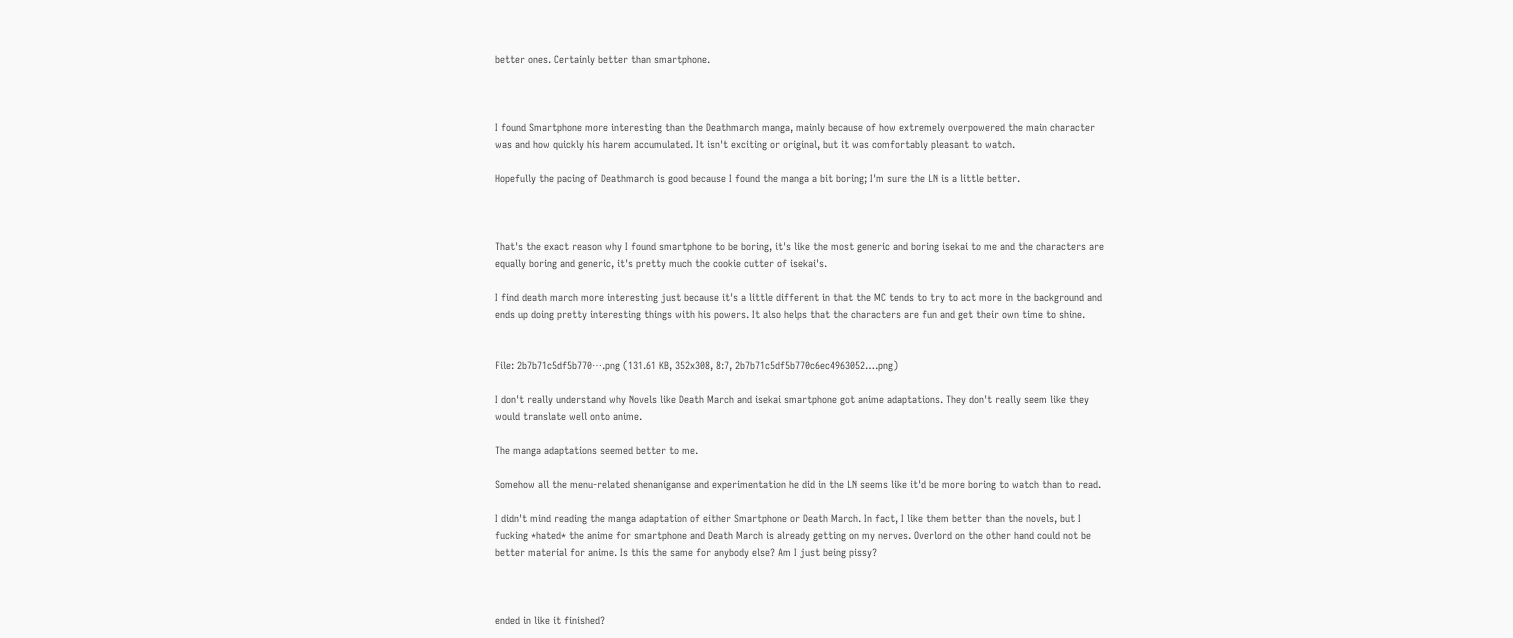better ones. Certainly better than smartphone.



I found Smartphone more interesting than the Deathmarch manga, mainly because of how extremely overpowered the main character was and how quickly his harem accumulated. It isn't exciting or original, but it was comfortably pleasant to watch.

Hopefully the pacing of Deathmarch is good because I found the manga a bit boring; I'm sure the LN is a little better.



That's the exact reason why I found smartphone to be boring, it's like the most generic and boring isekai to me and the characters are equally boring and generic, it's pretty much the cookie cutter of isekai's.

I find death march more interesting just because it's a little different in that the MC tends to try to act more in the background and ends up doing pretty interesting things with his powers. It also helps that the characters are fun and get their own time to shine.


File: 2b7b71c5df5b770⋯.png (131.61 KB, 352x308, 8:7, 2b7b71c5df5b770c6ec4963052….png)

I don't really understand why Novels like Death March and isekai smartphone got anime adaptations. They don't really seem like they would translate well onto anime.

The manga adaptations seemed better to me.

Somehow all the menu-related shenaniganse and experimentation he did in the LN seems like it'd be more boring to watch than to read.

I didn't mind reading the manga adaptation of either Smartphone or Death March. In fact, I like them better than the novels, but I fucking *hated* the anime for smartphone and Death March is already getting on my nerves. Overlord on the other hand could not be better material for anime. Is this the same for anybody else? Am I just being pissy?



ended in like it finished?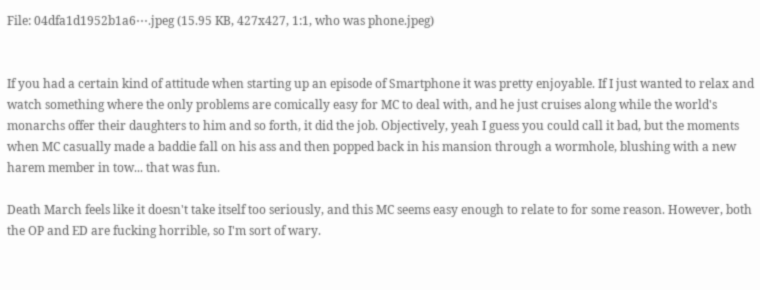File: 04dfa1d1952b1a6⋯.jpeg (15.95 KB, 427x427, 1:1, who was phone.jpeg)


If you had a certain kind of attitude when starting up an episode of Smartphone it was pretty enjoyable. If I just wanted to relax and watch something where the only problems are comically easy for MC to deal with, and he just cruises along while the world's monarchs offer their daughters to him and so forth, it did the job. Objectively, yeah I guess you could call it bad, but the moments when MC casually made a baddie fall on his ass and then popped back in his mansion through a wormhole, blushing with a new harem member in tow... that was fun.

Death March feels like it doesn't take itself too seriously, and this MC seems easy enough to relate to for some reason. However, both the OP and ED are fucking horrible, so I'm sort of wary.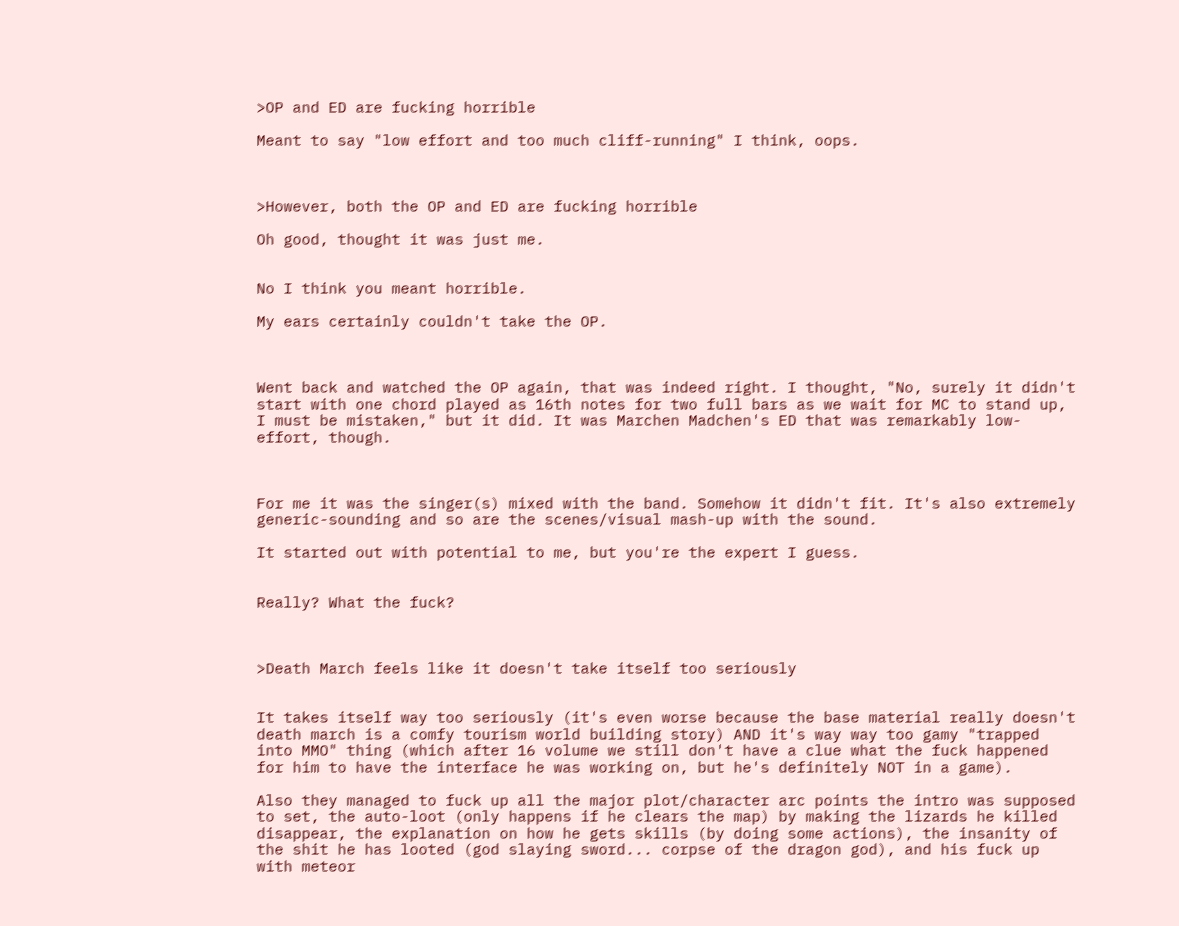>OP and ED are fucking horrible

Meant to say "low effort and too much cliff-running" I think, oops.



>However, both the OP and ED are fucking horrible

Oh good, thought it was just me.


No I think you meant horrible.

My ears certainly couldn't take the OP.



Went back and watched the OP again, that was indeed right. I thought, "No, surely it didn't start with one chord played as 16th notes for two full bars as we wait for MC to stand up, I must be mistaken," but it did. It was Marchen Madchen's ED that was remarkably low-effort, though.



For me it was the singer(s) mixed with the band. Somehow it didn't fit. It's also extremely generic-sounding and so are the scenes/visual mash-up with the sound.

It started out with potential to me, but you're the expert I guess.


Really? What the fuck?



>Death March feels like it doesn't take itself too seriously


It takes itself way too seriously (it's even worse because the base material really doesn't death march is a comfy tourism world building story) AND it's way way too gamy "trapped into MMO" thing (which after 16 volume we still don't have a clue what the fuck happened for him to have the interface he was working on, but he's definitely NOT in a game).

Also they managed to fuck up all the major plot/character arc points the intro was supposed to set, the auto-loot (only happens if he clears the map) by making the lizards he killed disappear, the explanation on how he gets skills (by doing some actions), the insanity of the shit he has looted (god slaying sword... corpse of the dragon god), and his fuck up with meteor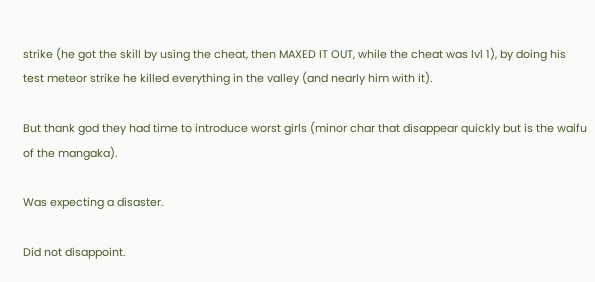strike (he got the skill by using the cheat, then MAXED IT OUT, while the cheat was lvl 1), by doing his test meteor strike he killed everything in the valley (and nearly him with it).

But thank god they had time to introduce worst girls (minor char that disappear quickly but is the waifu of the mangaka).

Was expecting a disaster.

Did not disappoint.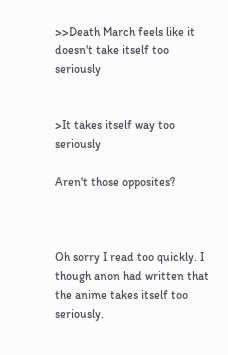>>Death March feels like it doesn't take itself too seriously


>It takes itself way too seriously

Aren't those opposites?



Oh sorry I read too quickly. I though anon had written that the anime takes itself too seriously.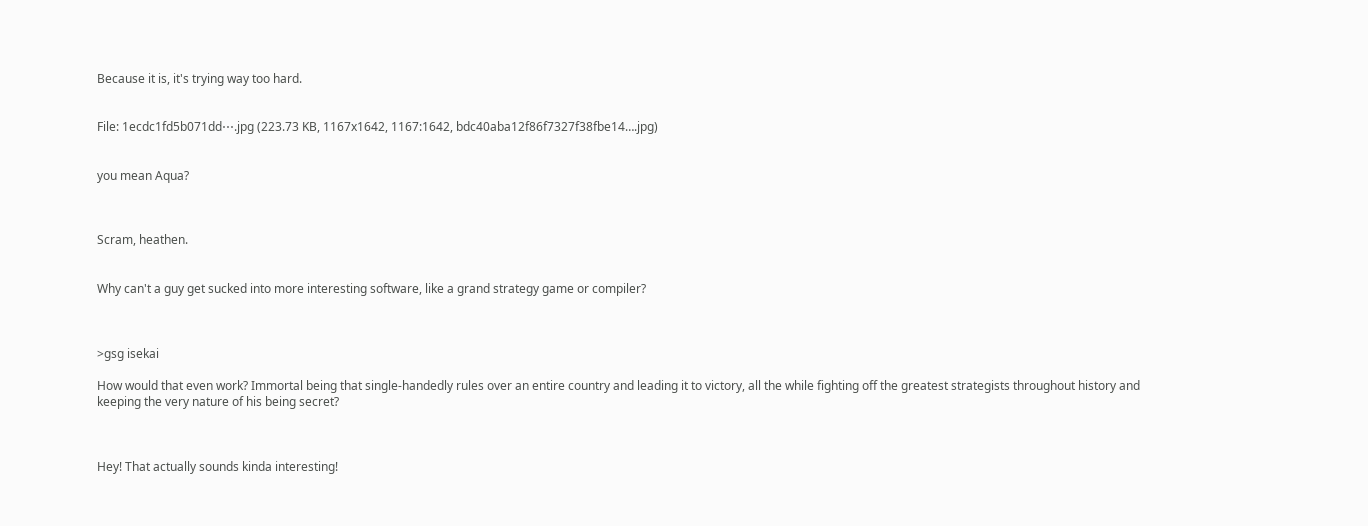Because it is, it's trying way too hard.


File: 1ecdc1fd5b071dd⋯.jpg (223.73 KB, 1167x1642, 1167:1642, bdc40aba12f86f7327f38fbe14….jpg)


you mean Aqua?



Scram, heathen.


Why can't a guy get sucked into more interesting software, like a grand strategy game or compiler?



>gsg isekai

How would that even work? Immortal being that single-handedly rules over an entire country and leading it to victory, all the while fighting off the greatest strategists throughout history and keeping the very nature of his being secret?



Hey! That actually sounds kinda interesting!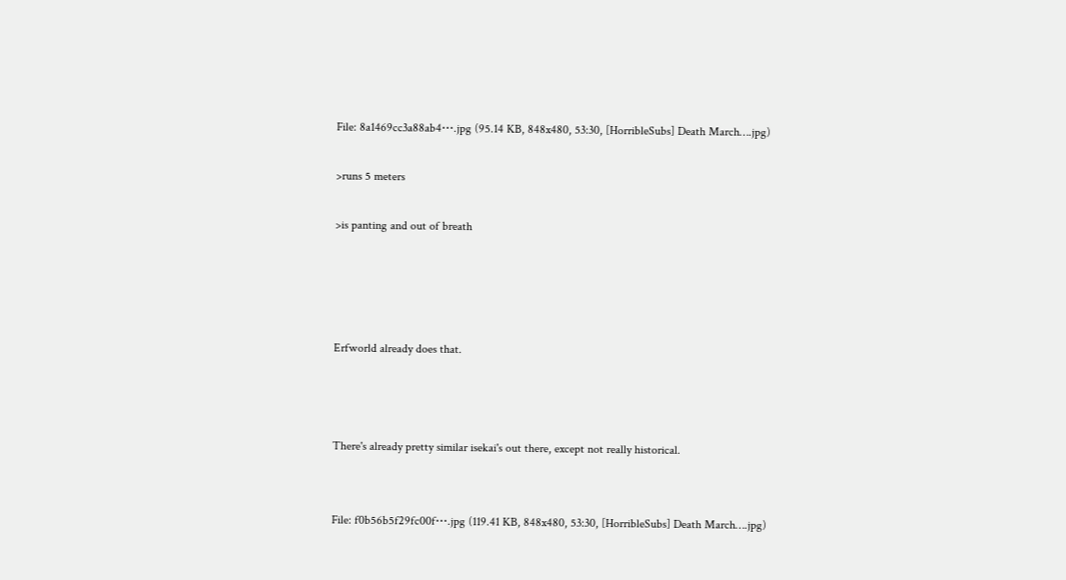File: 8a1469cc3a88ab4⋯.jpg (95.14 KB, 848x480, 53:30, [HorribleSubs] Death March….jpg)

>runs 5 meters

>is panting and out of breath




Erfworld already does that.



There's already pretty similar isekai's out there, except not really historical.


File: f0b56b5f29fc00f⋯.jpg (119.41 KB, 848x480, 53:30, [HorribleSubs] Death March….jpg)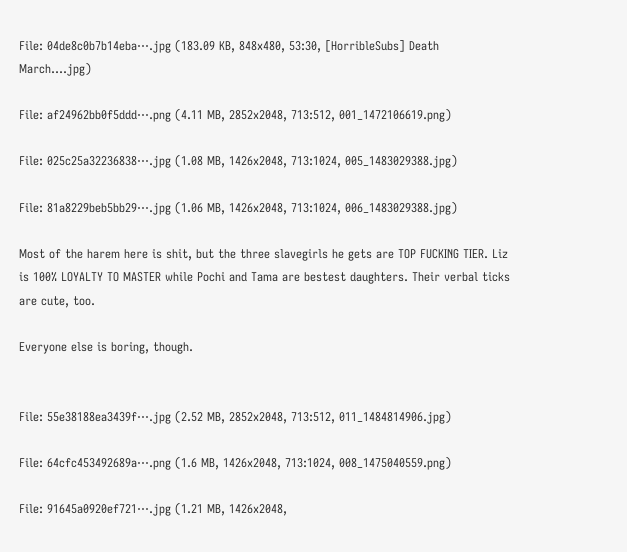File: 04de8c0b7b14eba⋯.jpg (183.09 KB, 848x480, 53:30, [HorribleSubs] Death March….jpg)

File: af24962bb0f5ddd⋯.png (4.11 MB, 2852x2048, 713:512, 001_1472106619.png)

File: 025c25a32236838⋯.jpg (1.08 MB, 1426x2048, 713:1024, 005_1483029388.jpg)

File: 81a8229beb5bb29⋯.jpg (1.06 MB, 1426x2048, 713:1024, 006_1483029388.jpg)

Most of the harem here is shit, but the three slavegirls he gets are TOP FUCKING TIER. Liz is 100% LOYALTY TO MASTER while Pochi and Tama are bestest daughters. Their verbal ticks are cute, too.

Everyone else is boring, though.


File: 55e38188ea3439f⋯.jpg (2.52 MB, 2852x2048, 713:512, 011_1484814906.jpg)

File: 64cfc453492689a⋯.png (1.6 MB, 1426x2048, 713:1024, 008_1475040559.png)

File: 91645a0920ef721⋯.jpg (1.21 MB, 1426x2048,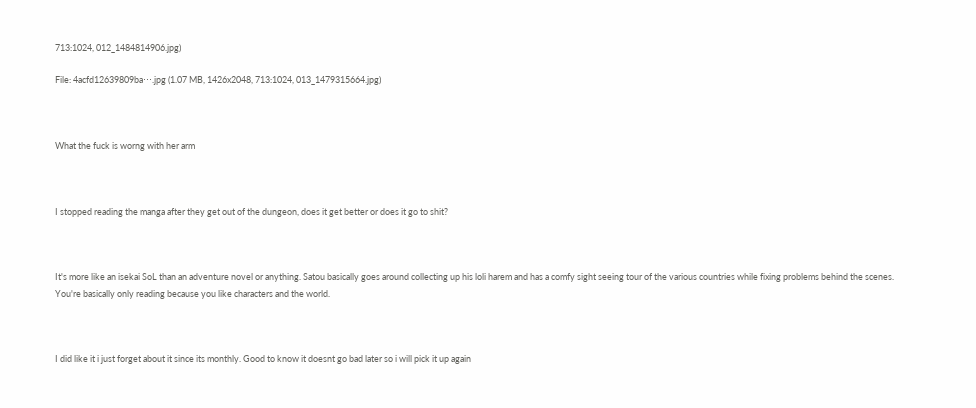713:1024, 012_1484814906.jpg)

File: 4acfd12639809ba⋯.jpg (1.07 MB, 1426x2048, 713:1024, 013_1479315664.jpg)



What the fuck is worng with her arm



I stopped reading the manga after they get out of the dungeon, does it get better or does it go to shit?



It's more like an isekai SoL than an adventure novel or anything. Satou basically goes around collecting up his loli harem and has a comfy sight seeing tour of the various countries while fixing problems behind the scenes. You're basically only reading because you like characters and the world.



I did like it i just forget about it since its monthly. Good to know it doesnt go bad later so i will pick it up again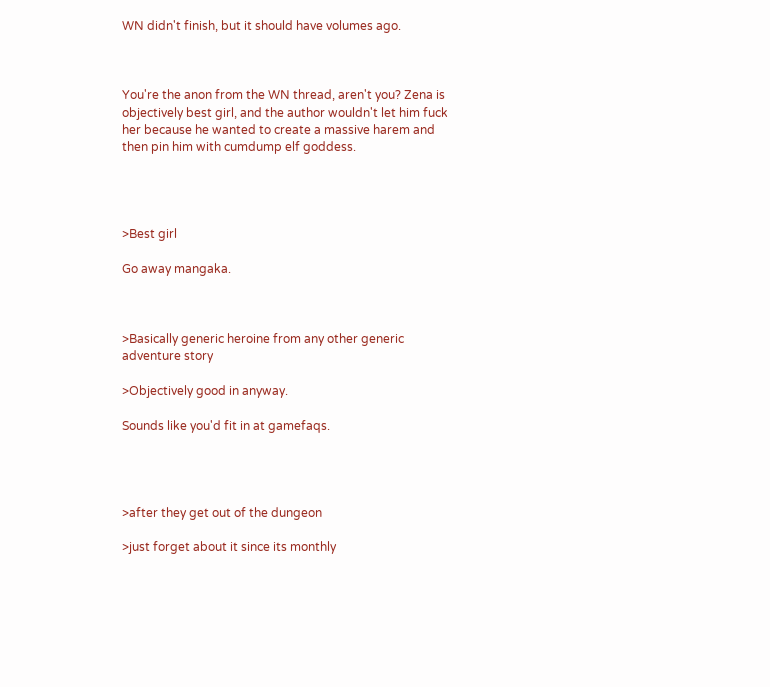WN didn't finish, but it should have volumes ago.



You're the anon from the WN thread, aren't you? Zena is objectively best girl, and the author wouldn't let him fuck her because he wanted to create a massive harem and then pin him with cumdump elf goddess.




>Best girl

Go away mangaka.



>Basically generic heroine from any other generic adventure story

>Objectively good in anyway.

Sounds like you'd fit in at gamefaqs.




>after they get out of the dungeon

>just forget about it since its monthly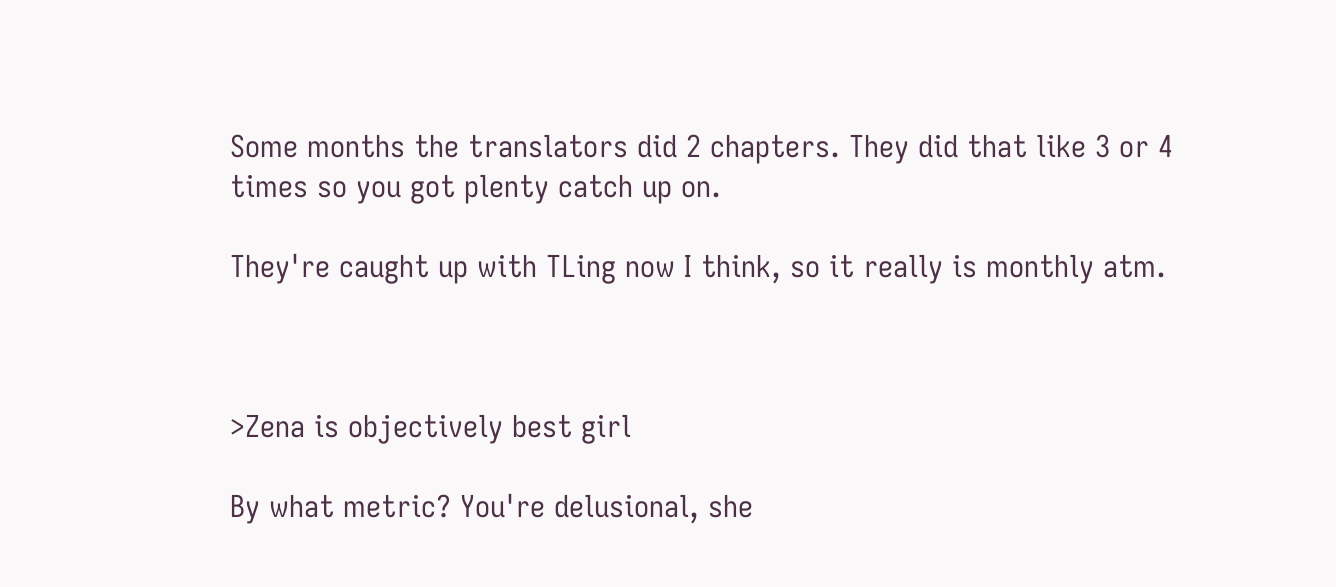Some months the translators did 2 chapters. They did that like 3 or 4 times so you got plenty catch up on.

They're caught up with TLing now I think, so it really is monthly atm.



>Zena is objectively best girl

By what metric? You're delusional, she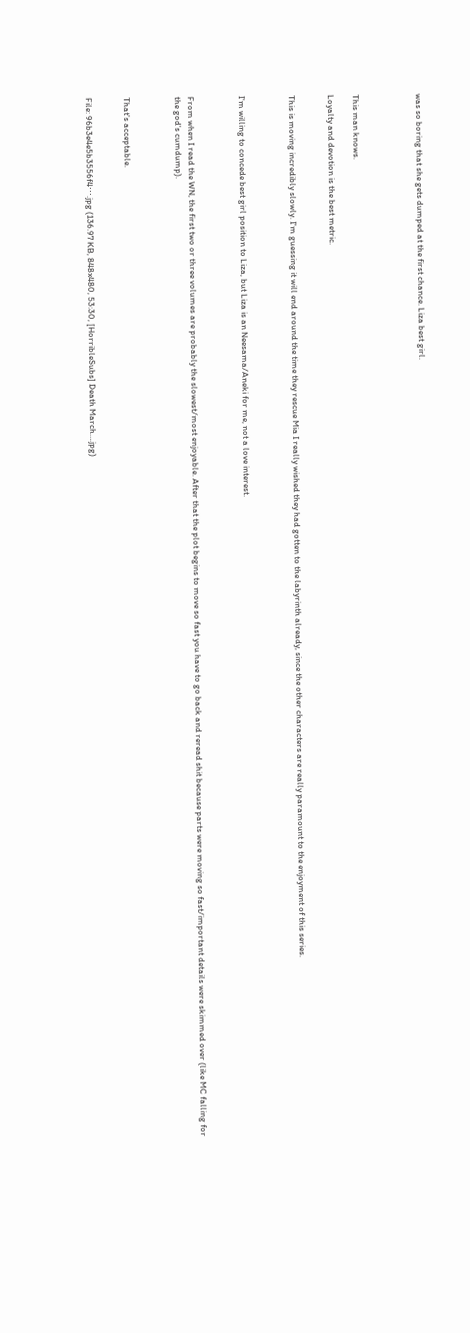was so boring that she gets dumped at the first chance. Liza best girl.




This man knows.

Loyalty and devotion is the best metric.


This is moving incredibly slowly. I'm guessing it will end around the time they rescue Mia I really wished they had gotten to the labyrinth already, since the other characters are really paramount to the enjoyment of this series.



I'm willing to concede best girl position to Liza, but Liza is an Neesama/Aneki for me, not a love interest.



From when I read the WN, the first two or three volumes are probably the slowest/most enjoyable. After that the plot begins to move so fast you have to go back and reread shit because parts were moving so fast/important details were skimmed over (like MC falling for the god's cumdump).



That's acceptable.


File: 96b3e4e5b3556f4⋯.jpg (136.97 KB, 848x480, 53:30, [HorribleSubs] Death March….jpg)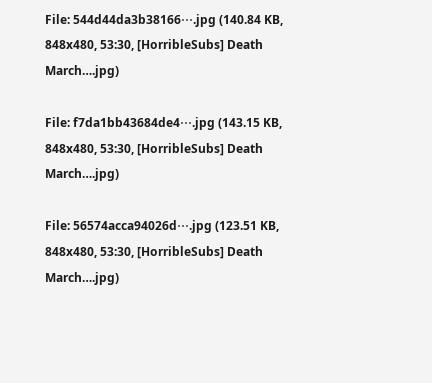File: 544d44da3b38166⋯.jpg (140.84 KB, 848x480, 53:30, [HorribleSubs] Death March….jpg)

File: f7da1bb43684de4⋯.jpg (143.15 KB, 848x480, 53:30, [HorribleSubs] Death March….jpg)

File: 56574acca94026d⋯.jpg (123.51 KB, 848x480, 53:30, [HorribleSubs] Death March….jpg)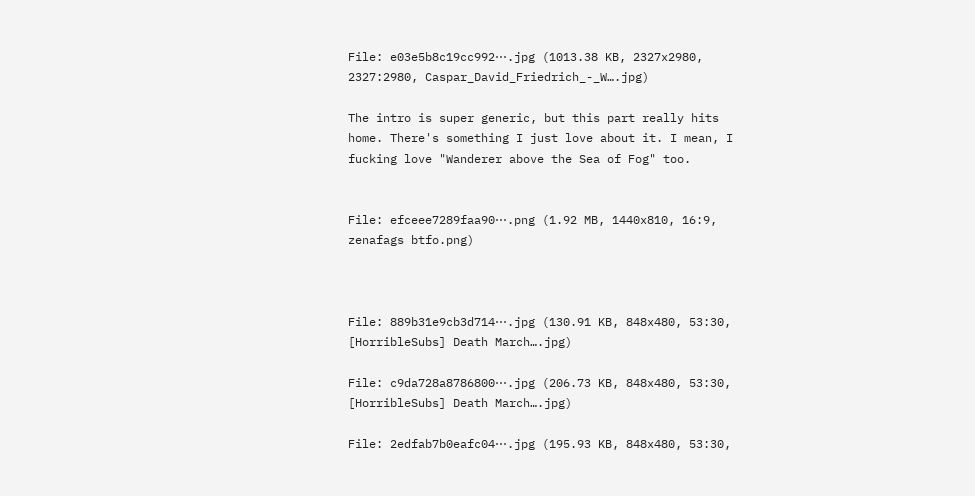File: e03e5b8c19cc992⋯.jpg (1013.38 KB, 2327x2980, 2327:2980, Caspar_David_Friedrich_-_W….jpg)

The intro is super generic, but this part really hits home. There's something I just love about it. I mean, I fucking love "Wanderer above the Sea of Fog" too.


File: efceee7289faa90⋯.png (1.92 MB, 1440x810, 16:9, zenafags btfo.png)



File: 889b31e9cb3d714⋯.jpg (130.91 KB, 848x480, 53:30, [HorribleSubs] Death March….jpg)

File: c9da728a8786800⋯.jpg (206.73 KB, 848x480, 53:30, [HorribleSubs] Death March….jpg)

File: 2edfab7b0eafc04⋯.jpg (195.93 KB, 848x480, 53:30,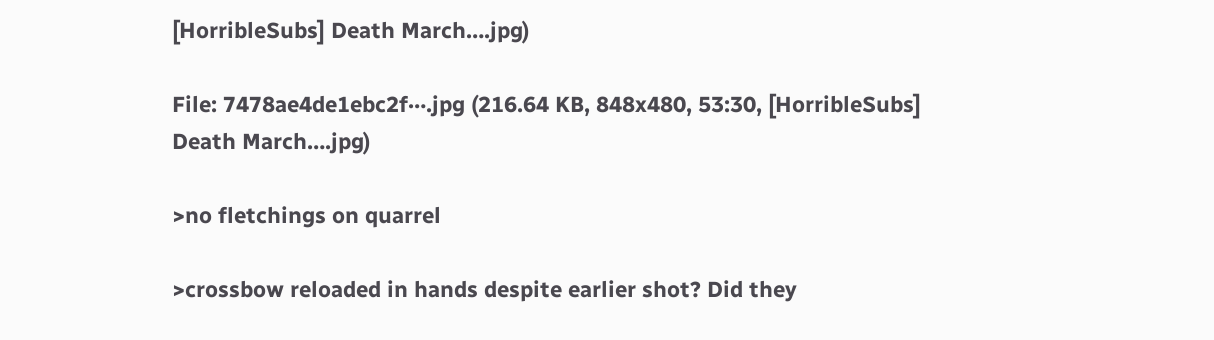[HorribleSubs] Death March….jpg)

File: 7478ae4de1ebc2f⋯.jpg (216.64 KB, 848x480, 53:30, [HorribleSubs] Death March….jpg)

>no fletchings on quarrel

>crossbow reloaded in hands despite earlier shot? Did they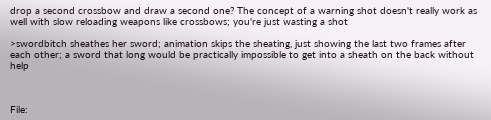drop a second crossbow and draw a second one? The concept of a warning shot doesn't really work as well with slow reloading weapons like crossbows; you're just wasting a shot

>swordbitch sheathes her sword; animation skips the sheating, just showing the last two frames after each other; a sword that long would be practically impossible to get into a sheath on the back without help



File: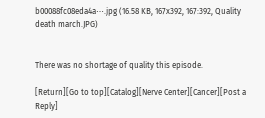b00088fc08eda4a⋯.jpg (16.58 KB, 167x392, 167:392, Quality death march.JPG)


There was no shortage of quality this episode.

[Return][Go to top][Catalog][Nerve Center][Cancer][Post a Reply]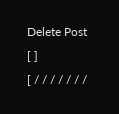Delete Post [ ]
[ / / / / / / /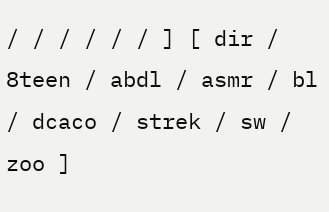/ / / / / / ] [ dir / 8teen / abdl / asmr / bl / dcaco / strek / sw / zoo ]